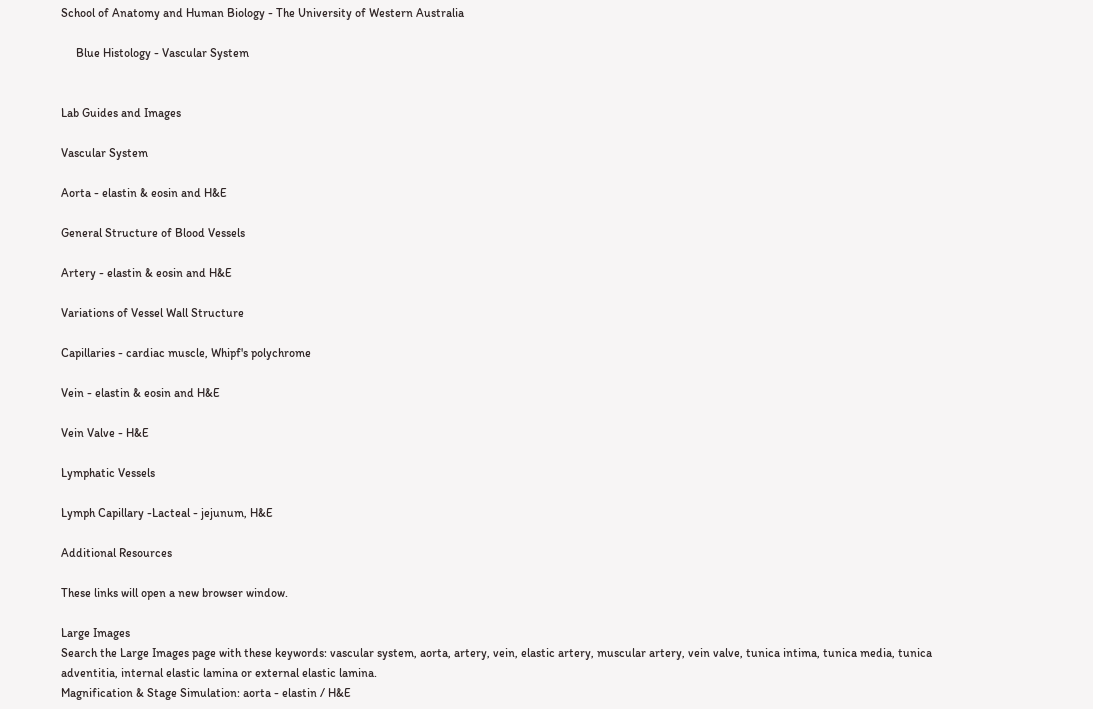School of Anatomy and Human Biology - The University of Western Australia

     Blue Histology - Vascular System


Lab Guides and Images

Vascular System

Aorta - elastin & eosin and H&E

General Structure of Blood Vessels

Artery - elastin & eosin and H&E

Variations of Vessel Wall Structure

Capillaries - cardiac muscle, Whipf's polychrome

Vein - elastin & eosin and H&E

Vein Valve - H&E

Lymphatic Vessels

Lymph Capillary -Lacteal - jejunum, H&E

Additional Resources

These links will open a new browser window.

Large Images
Search the Large Images page with these keywords: vascular system, aorta, artery, vein, elastic artery, muscular artery, vein valve, tunica intima, tunica media, tunica adventitia, internal elastic lamina or external elastic lamina.
Magnification & Stage Simulation: aorta - elastin / H&E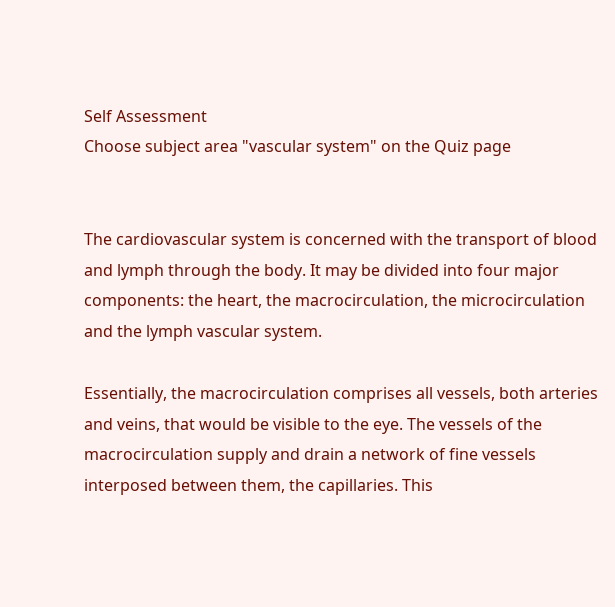Self Assessment
Choose subject area "vascular system" on the Quiz page


The cardiovascular system is concerned with the transport of blood and lymph through the body. It may be divided into four major components: the heart, the macrocirculation, the microcirculation and the lymph vascular system.

Essentially, the macrocirculation comprises all vessels, both arteries and veins, that would be visible to the eye. The vessels of the macrocirculation supply and drain a network of fine vessels interposed between them, the capillaries. This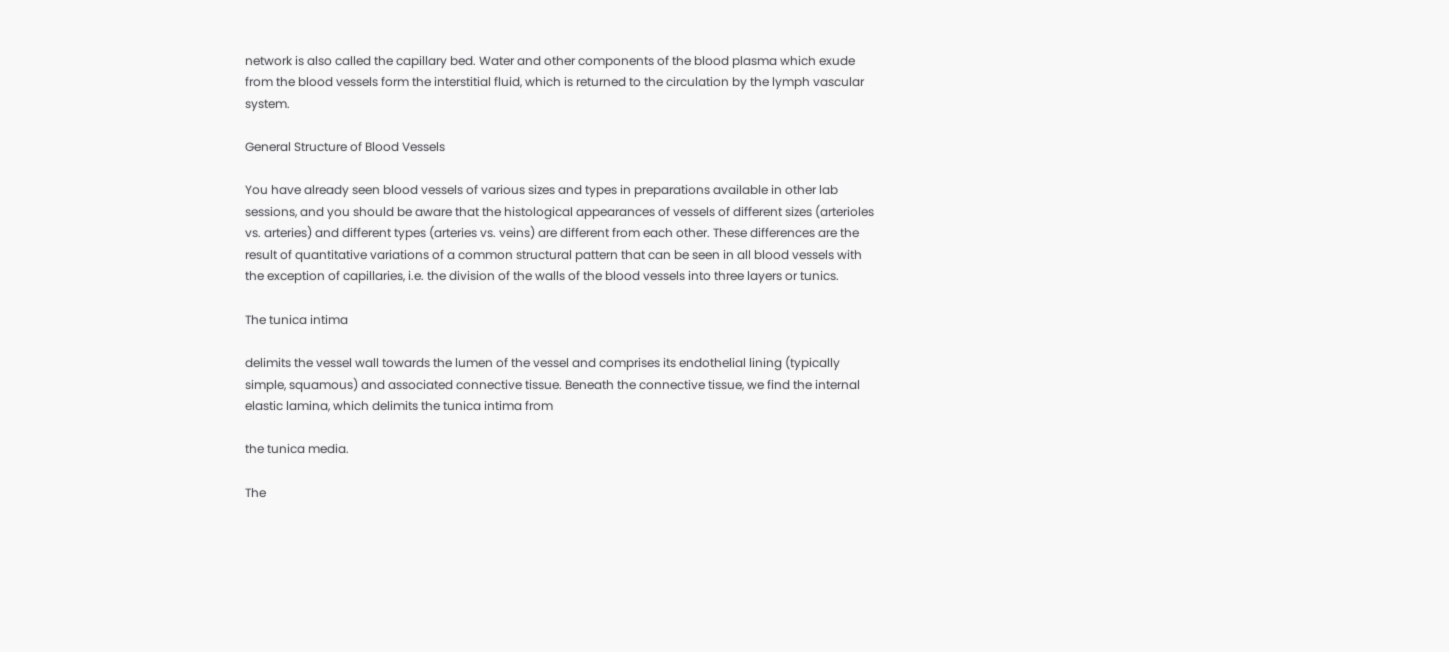network is also called the capillary bed. Water and other components of the blood plasma which exude from the blood vessels form the interstitial fluid, which is returned to the circulation by the lymph vascular system.

General Structure of Blood Vessels

You have already seen blood vessels of various sizes and types in preparations available in other lab sessions, and you should be aware that the histological appearances of vessels of different sizes (arterioles vs. arteries) and different types (arteries vs. veins) are different from each other. These differences are the result of quantitative variations of a common structural pattern that can be seen in all blood vessels with the exception of capillaries, i.e. the division of the walls of the blood vessels into three layers or tunics.

The tunica intima

delimits the vessel wall towards the lumen of the vessel and comprises its endothelial lining (typically simple, squamous) and associated connective tissue. Beneath the connective tissue, we find the internal elastic lamina, which delimits the tunica intima from

the tunica media.

The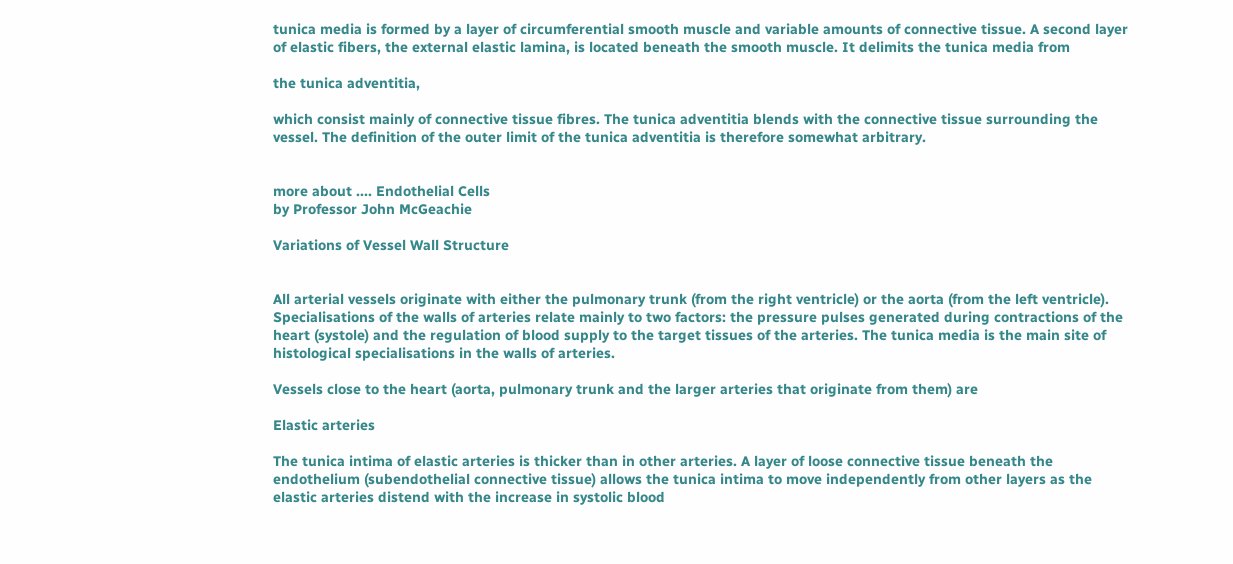tunica media is formed by a layer of circumferential smooth muscle and variable amounts of connective tissue. A second layer of elastic fibers, the external elastic lamina, is located beneath the smooth muscle. It delimits the tunica media from

the tunica adventitia,

which consist mainly of connective tissue fibres. The tunica adventitia blends with the connective tissue surrounding the vessel. The definition of the outer limit of the tunica adventitia is therefore somewhat arbitrary.


more about .... Endothelial Cells
by Professor John McGeachie

Variations of Vessel Wall Structure


All arterial vessels originate with either the pulmonary trunk (from the right ventricle) or the aorta (from the left ventricle). Specialisations of the walls of arteries relate mainly to two factors: the pressure pulses generated during contractions of the heart (systole) and the regulation of blood supply to the target tissues of the arteries. The tunica media is the main site of histological specialisations in the walls of arteries.

Vessels close to the heart (aorta, pulmonary trunk and the larger arteries that originate from them) are

Elastic arteries

The tunica intima of elastic arteries is thicker than in other arteries. A layer of loose connective tissue beneath the endothelium (subendothelial connective tissue) allows the tunica intima to move independently from other layers as the elastic arteries distend with the increase in systolic blood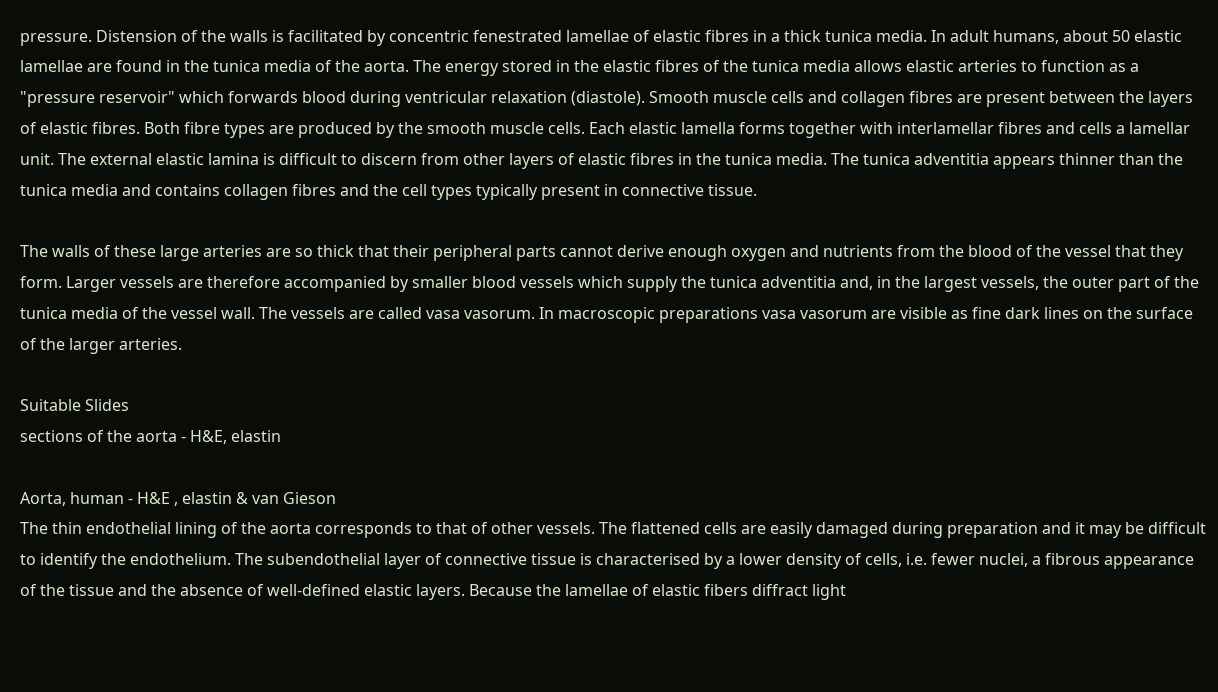pressure. Distension of the walls is facilitated by concentric fenestrated lamellae of elastic fibres in a thick tunica media. In adult humans, about 50 elastic lamellae are found in the tunica media of the aorta. The energy stored in the elastic fibres of the tunica media allows elastic arteries to function as a "pressure reservoir" which forwards blood during ventricular relaxation (diastole). Smooth muscle cells and collagen fibres are present between the layers of elastic fibres. Both fibre types are produced by the smooth muscle cells. Each elastic lamella forms together with interlamellar fibres and cells a lamellar unit. The external elastic lamina is difficult to discern from other layers of elastic fibres in the tunica media. The tunica adventitia appears thinner than the tunica media and contains collagen fibres and the cell types typically present in connective tissue.

The walls of these large arteries are so thick that their peripheral parts cannot derive enough oxygen and nutrients from the blood of the vessel that they form. Larger vessels are therefore accompanied by smaller blood vessels which supply the tunica adventitia and, in the largest vessels, the outer part of the tunica media of the vessel wall. The vessels are called vasa vasorum. In macroscopic preparations vasa vasorum are visible as fine dark lines on the surface of the larger arteries.

Suitable Slides
sections of the aorta - H&E, elastin

Aorta, human - H&E , elastin & van Gieson
The thin endothelial lining of the aorta corresponds to that of other vessels. The flattened cells are easily damaged during preparation and it may be difficult to identify the endothelium. The subendothelial layer of connective tissue is characterised by a lower density of cells, i.e. fewer nuclei, a fibrous appearance of the tissue and the absence of well-defined elastic layers. Because the lamellae of elastic fibers diffract light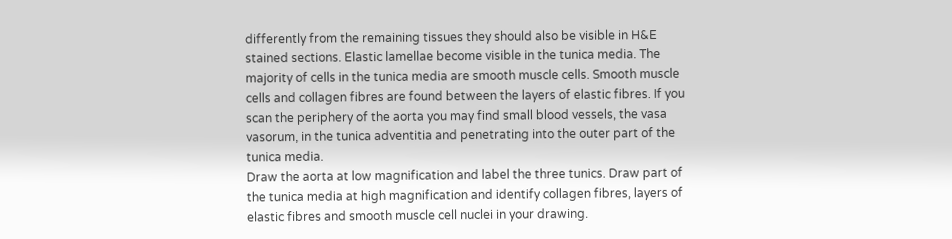differently from the remaining tissues they should also be visible in H&E stained sections. Elastic lamellae become visible in the tunica media. The majority of cells in the tunica media are smooth muscle cells. Smooth muscle cells and collagen fibres are found between the layers of elastic fibres. If you scan the periphery of the aorta you may find small blood vessels, the vasa vasorum, in the tunica adventitia and penetrating into the outer part of the tunica media.
Draw the aorta at low magnification and label the three tunics. Draw part of the tunica media at high magnification and identify collagen fibres, layers of elastic fibres and smooth muscle cell nuclei in your drawing.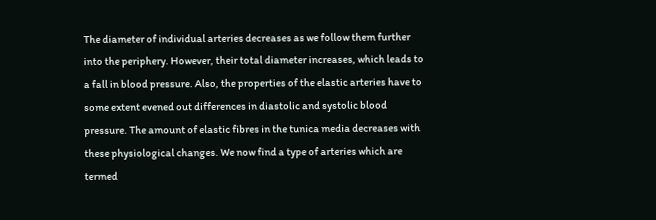The diameter of individual arteries decreases as we follow them further into the periphery. However, their total diameter increases, which leads to a fall in blood pressure. Also, the properties of the elastic arteries have to some extent evened out differences in diastolic and systolic blood pressure. The amount of elastic fibres in the tunica media decreases with these physiological changes. We now find a type of arteries which are termed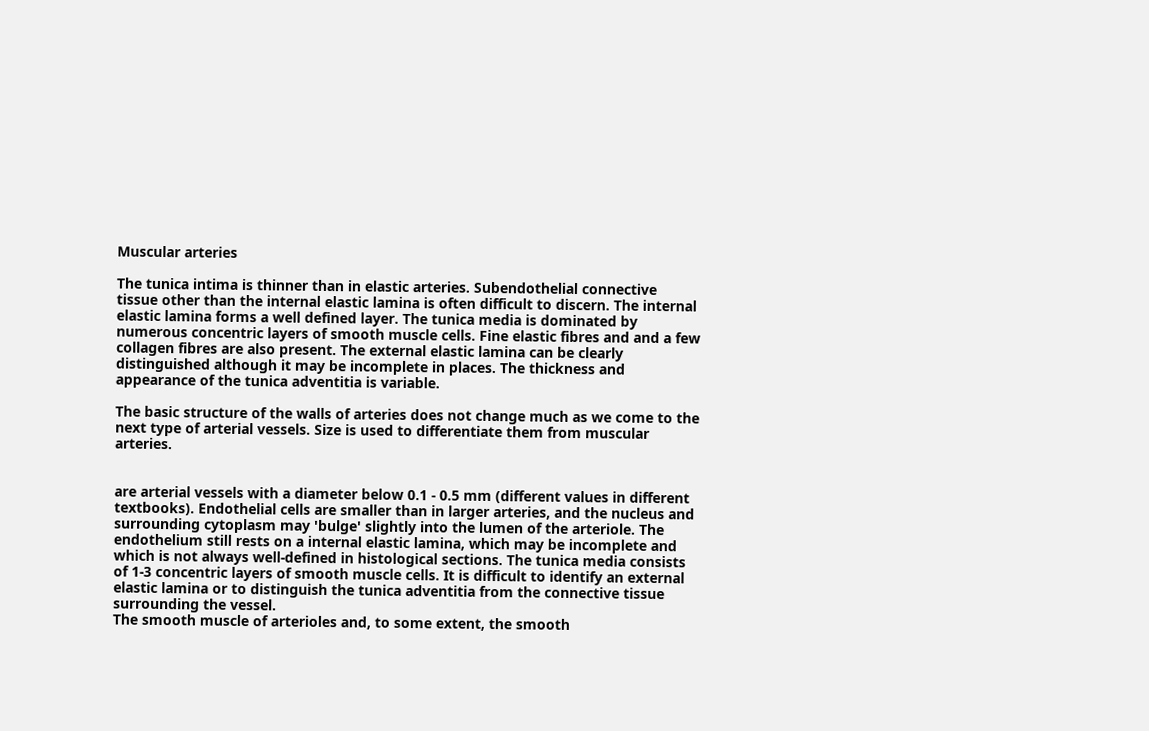Muscular arteries

The tunica intima is thinner than in elastic arteries. Subendothelial connective tissue other than the internal elastic lamina is often difficult to discern. The internal elastic lamina forms a well defined layer. The tunica media is dominated by numerous concentric layers of smooth muscle cells. Fine elastic fibres and and a few collagen fibres are also present. The external elastic lamina can be clearly distinguished although it may be incomplete in places. The thickness and appearance of the tunica adventitia is variable.

The basic structure of the walls of arteries does not change much as we come to the next type of arterial vessels. Size is used to differentiate them from muscular arteries.


are arterial vessels with a diameter below 0.1 - 0.5 mm (different values in different textbooks). Endothelial cells are smaller than in larger arteries, and the nucleus and surrounding cytoplasm may 'bulge' slightly into the lumen of the arteriole. The endothelium still rests on a internal elastic lamina, which may be incomplete and which is not always well-defined in histological sections. The tunica media consists of 1-3 concentric layers of smooth muscle cells. It is difficult to identify an external elastic lamina or to distinguish the tunica adventitia from the connective tissue surrounding the vessel.
The smooth muscle of arterioles and, to some extent, the smooth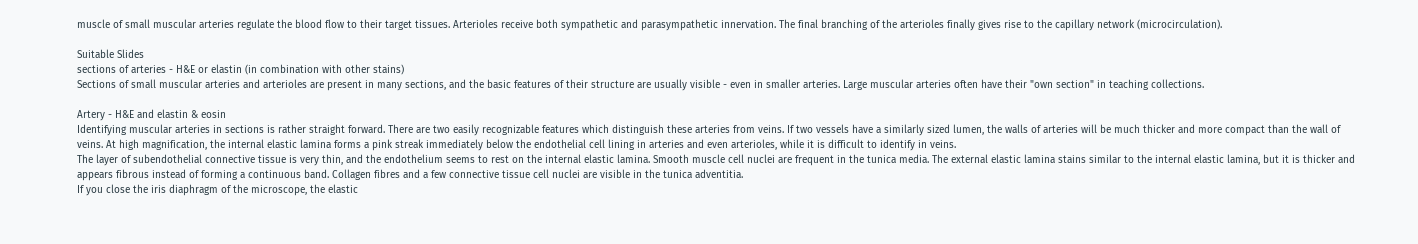muscle of small muscular arteries regulate the blood flow to their target tissues. Arterioles receive both sympathetic and parasympathetic innervation. The final branching of the arterioles finally gives rise to the capillary network (microcirculation).

Suitable Slides
sections of arteries - H&E or elastin (in combination with other stains)
Sections of small muscular arteries and arterioles are present in many sections, and the basic features of their structure are usually visible - even in smaller arteries. Large muscular arteries often have their "own section" in teaching collections.

Artery - H&E and elastin & eosin
Identifying muscular arteries in sections is rather straight forward. There are two easily recognizable features which distinguish these arteries from veins. If two vessels have a similarly sized lumen, the walls of arteries will be much thicker and more compact than the wall of veins. At high magnification, the internal elastic lamina forms a pink streak immediately below the endothelial cell lining in arteries and even arterioles, while it is difficult to identify in veins.
The layer of subendothelial connective tissue is very thin, and the endothelium seems to rest on the internal elastic lamina. Smooth muscle cell nuclei are frequent in the tunica media. The external elastic lamina stains similar to the internal elastic lamina, but it is thicker and appears fibrous instead of forming a continuous band. Collagen fibres and a few connective tissue cell nuclei are visible in the tunica adventitia.
If you close the iris diaphragm of the microscope, the elastic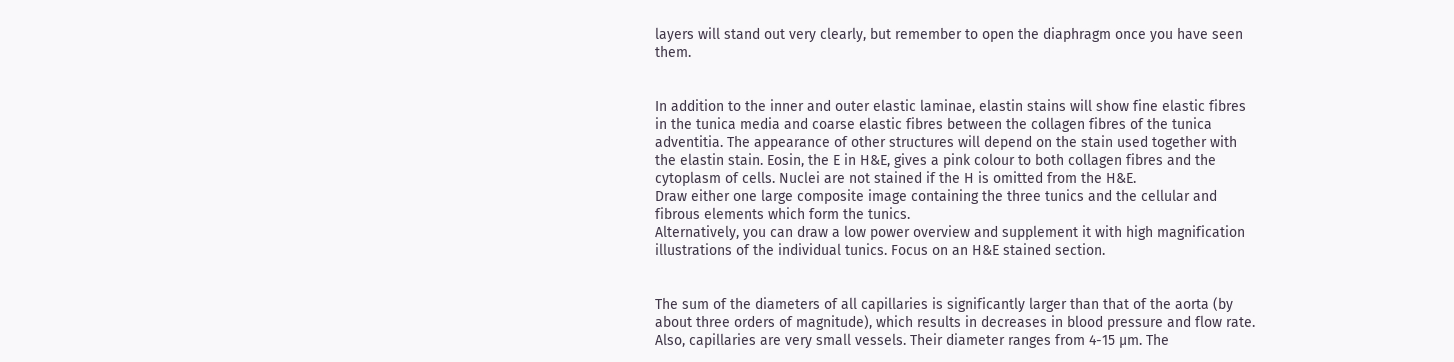layers will stand out very clearly, but remember to open the diaphragm once you have seen them.


In addition to the inner and outer elastic laminae, elastin stains will show fine elastic fibres in the tunica media and coarse elastic fibres between the collagen fibres of the tunica adventitia. The appearance of other structures will depend on the stain used together with the elastin stain. Eosin, the E in H&E, gives a pink colour to both collagen fibres and the cytoplasm of cells. Nuclei are not stained if the H is omitted from the H&E.
Draw either one large composite image containing the three tunics and the cellular and fibrous elements which form the tunics.
Alternatively, you can draw a low power overview and supplement it with high magnification illustrations of the individual tunics. Focus on an H&E stained section.


The sum of the diameters of all capillaries is significantly larger than that of the aorta (by about three orders of magnitude), which results in decreases in blood pressure and flow rate. Also, capillaries are very small vessels. Their diameter ranges from 4-15 µm. The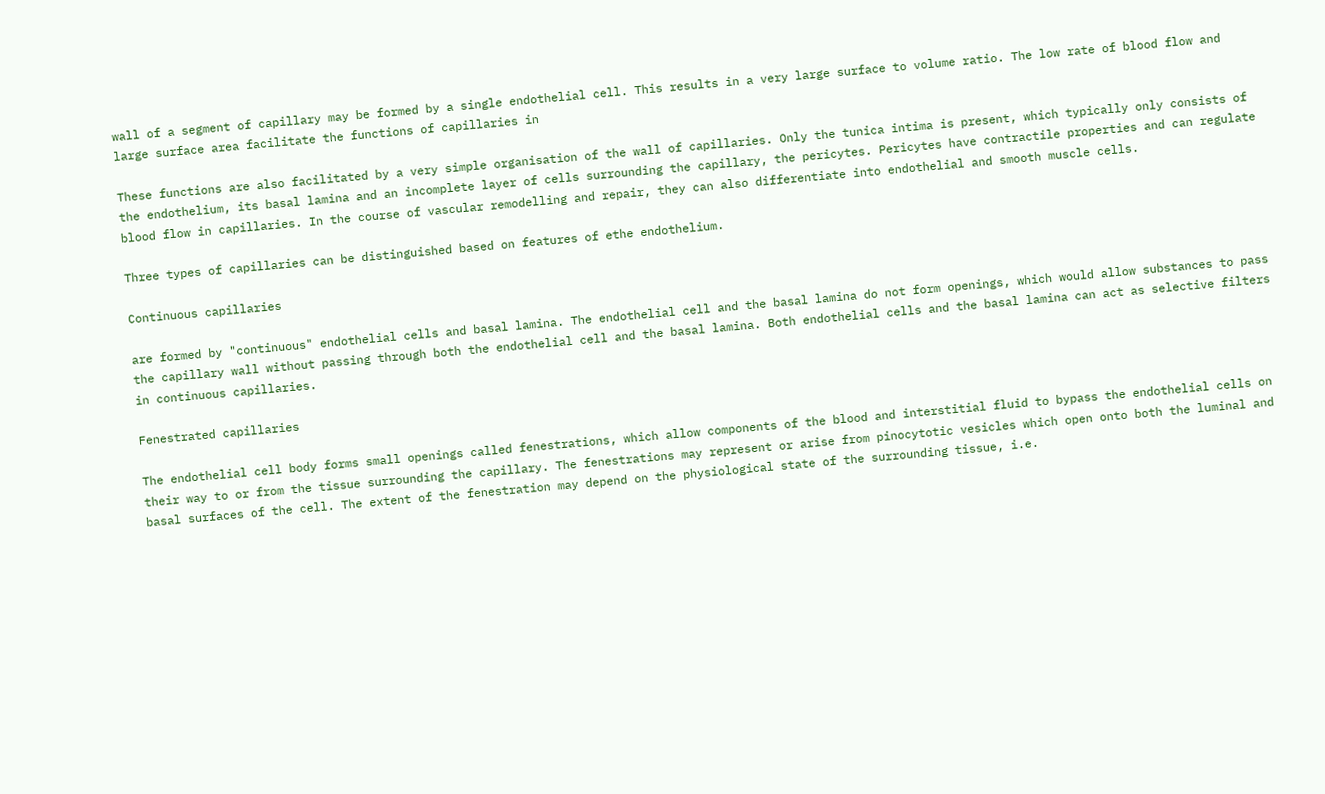wall of a segment of capillary may be formed by a single endothelial cell. This results in a very large surface to volume ratio. The low rate of blood flow and large surface area facilitate the functions of capillaries in

These functions are also facilitated by a very simple organisation of the wall of capillaries. Only the tunica intima is present, which typically only consists of the endothelium, its basal lamina and an incomplete layer of cells surrounding the capillary, the pericytes. Pericytes have contractile properties and can regulate blood flow in capillaries. In the course of vascular remodelling and repair, they can also differentiate into endothelial and smooth muscle cells.

Three types of capillaries can be distinguished based on features of ethe endothelium.

Continuous capillaries

are formed by "continuous" endothelial cells and basal lamina. The endothelial cell and the basal lamina do not form openings, which would allow substances to pass the capillary wall without passing through both the endothelial cell and the basal lamina. Both endothelial cells and the basal lamina can act as selective filters in continuous capillaries.

Fenestrated capillaries

The endothelial cell body forms small openings called fenestrations, which allow components of the blood and interstitial fluid to bypass the endothelial cells on their way to or from the tissue surrounding the capillary. The fenestrations may represent or arise from pinocytotic vesicles which open onto both the luminal and basal surfaces of the cell. The extent of the fenestration may depend on the physiological state of the surrounding tissue, i.e.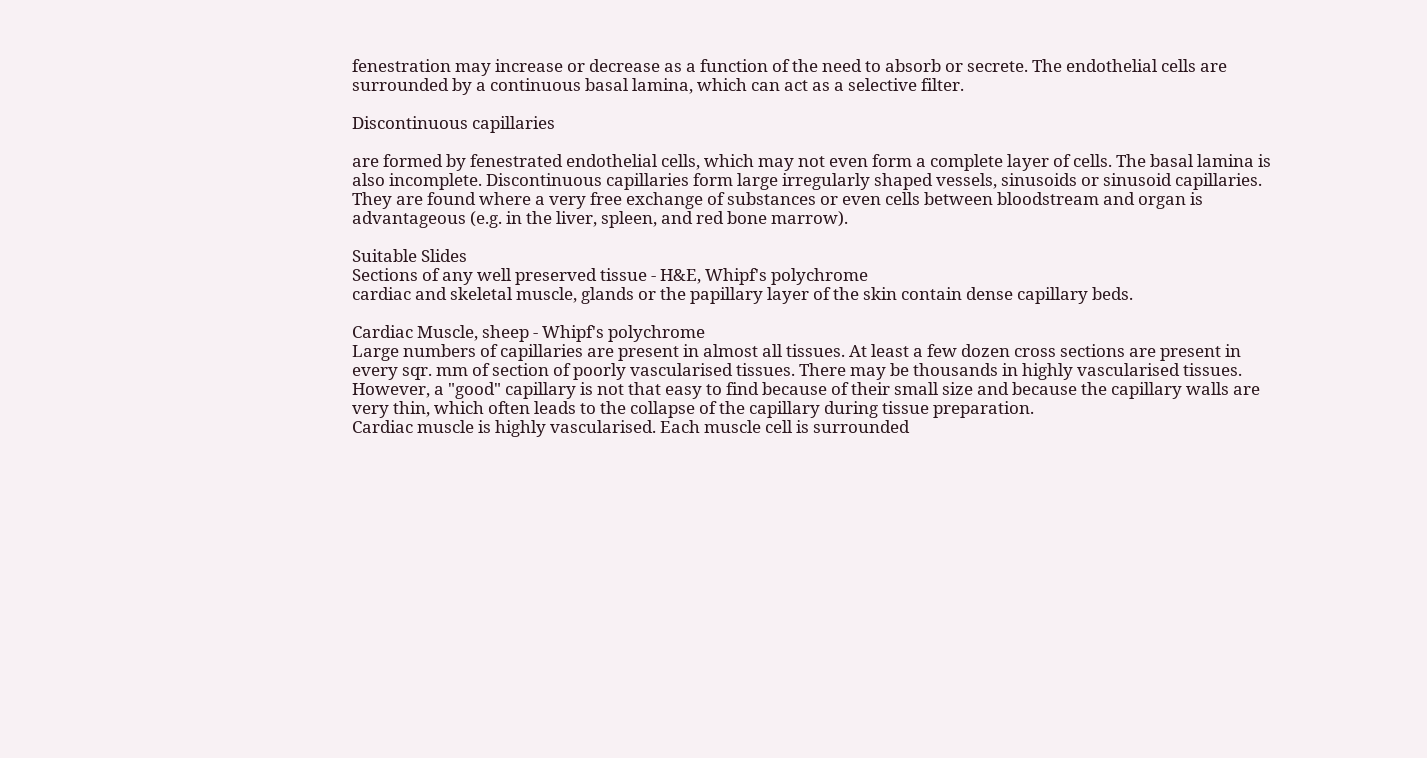fenestration may increase or decrease as a function of the need to absorb or secrete. The endothelial cells are surrounded by a continuous basal lamina, which can act as a selective filter.

Discontinuous capillaries

are formed by fenestrated endothelial cells, which may not even form a complete layer of cells. The basal lamina is also incomplete. Discontinuous capillaries form large irregularly shaped vessels, sinusoids or sinusoid capillaries. They are found where a very free exchange of substances or even cells between bloodstream and organ is advantageous (e.g. in the liver, spleen, and red bone marrow).

Suitable Slides
Sections of any well preserved tissue - H&E, Whipf's polychrome
cardiac and skeletal muscle, glands or the papillary layer of the skin contain dense capillary beds.

Cardiac Muscle, sheep - Whipf's polychrome
Large numbers of capillaries are present in almost all tissues. At least a few dozen cross sections are present in every sqr. mm of section of poorly vascularised tissues. There may be thousands in highly vascularised tissues. However, a "good" capillary is not that easy to find because of their small size and because the capillary walls are very thin, which often leads to the collapse of the capillary during tissue preparation.
Cardiac muscle is highly vascularised. Each muscle cell is surrounded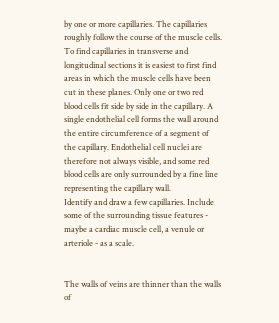by one or more capillaries. The capillaries roughly follow the course of the muscle cells. To find capillaries in transverse and longitudinal sections it is easiest to first find areas in which the muscle cells have been cut in these planes. Only one or two red blood cells fit side by side in the capillary. A single endothelial cell forms the wall around the entire circumference of a segment of the capillary. Endothelial cell nuclei are therefore not always visible, and some red blood cells are only surrounded by a fine line representing the capillary wall.
Identify and draw a few capillaries. Include some of the surrounding tissue features - maybe a cardiac muscle cell, a venule or arteriole - as a scale.


The walls of veins are thinner than the walls of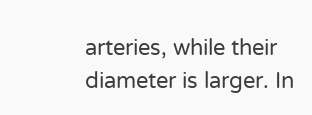arteries, while their diameter is larger. In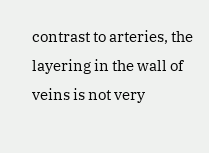contrast to arteries, the layering in the wall of veins is not very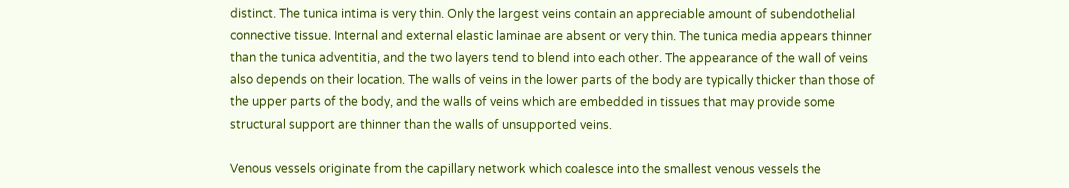distinct. The tunica intima is very thin. Only the largest veins contain an appreciable amount of subendothelial connective tissue. Internal and external elastic laminae are absent or very thin. The tunica media appears thinner than the tunica adventitia, and the two layers tend to blend into each other. The appearance of the wall of veins also depends on their location. The walls of veins in the lower parts of the body are typically thicker than those of the upper parts of the body, and the walls of veins which are embedded in tissues that may provide some structural support are thinner than the walls of unsupported veins.

Venous vessels originate from the capillary network which coalesce into the smallest venous vessels the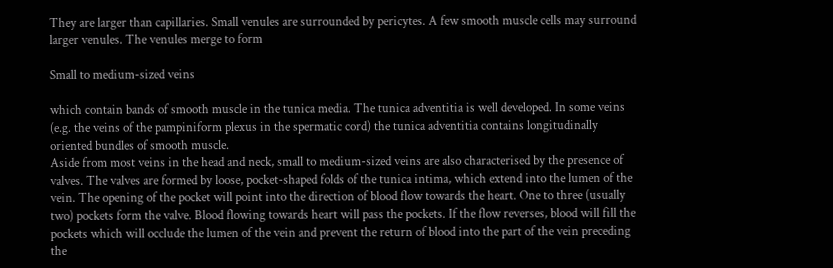They are larger than capillaries. Small venules are surrounded by pericytes. A few smooth muscle cells may surround larger venules. The venules merge to form

Small to medium-sized veins

which contain bands of smooth muscle in the tunica media. The tunica adventitia is well developed. In some veins (e.g. the veins of the pampiniform plexus in the spermatic cord) the tunica adventitia contains longitudinally oriented bundles of smooth muscle.
Aside from most veins in the head and neck, small to medium-sized veins are also characterised by the presence of valves. The valves are formed by loose, pocket-shaped folds of the tunica intima, which extend into the lumen of the vein. The opening of the pocket will point into the direction of blood flow towards the heart. One to three (usually two) pockets form the valve. Blood flowing towards heart will pass the pockets. If the flow reverses, blood will fill the pockets which will occlude the lumen of the vein and prevent the return of blood into the part of the vein preceding the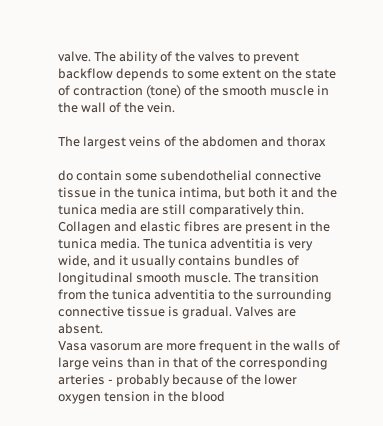valve. The ability of the valves to prevent backflow depends to some extent on the state of contraction (tone) of the smooth muscle in the wall of the vein.

The largest veins of the abdomen and thorax

do contain some subendothelial connective tissue in the tunica intima, but both it and the tunica media are still comparatively thin. Collagen and elastic fibres are present in the tunica media. The tunica adventitia is very wide, and it usually contains bundles of longitudinal smooth muscle. The transition from the tunica adventitia to the surrounding connective tissue is gradual. Valves are absent.
Vasa vasorum are more frequent in the walls of large veins than in that of the corresponding arteries - probably because of the lower oxygen tension in the blood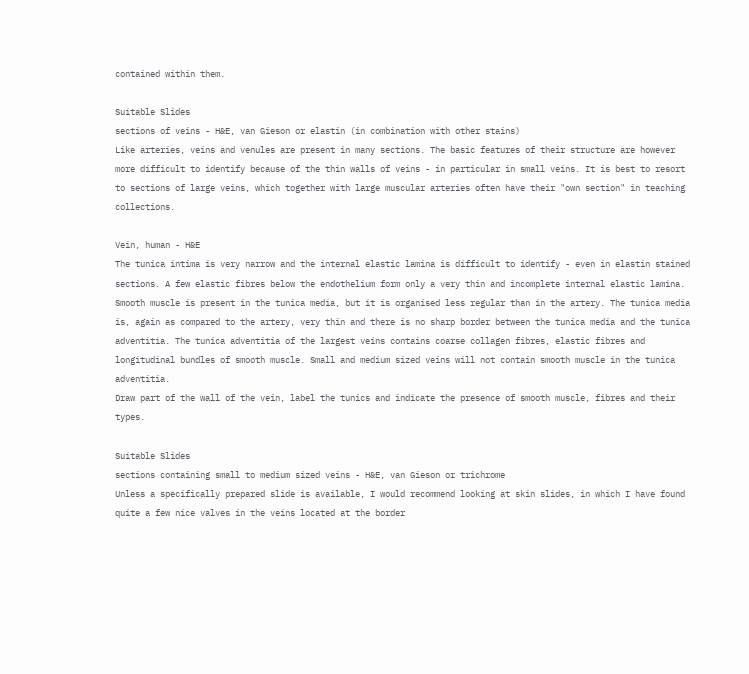contained within them.

Suitable Slides
sections of veins - H&E, van Gieson or elastin (in combination with other stains)
Like arteries, veins and venules are present in many sections. The basic features of their structure are however more difficult to identify because of the thin walls of veins - in particular in small veins. It is best to resort to sections of large veins, which together with large muscular arteries often have their "own section" in teaching collections.

Vein, human - H&E
The tunica intima is very narrow and the internal elastic lamina is difficult to identify - even in elastin stained sections. A few elastic fibres below the endothelium form only a very thin and incomplete internal elastic lamina. Smooth muscle is present in the tunica media, but it is organised less regular than in the artery. The tunica media is, again as compared to the artery, very thin and there is no sharp border between the tunica media and the tunica adventitia. The tunica adventitia of the largest veins contains coarse collagen fibres, elastic fibres and longitudinal bundles of smooth muscle. Small and medium sized veins will not contain smooth muscle in the tunica adventitia.
Draw part of the wall of the vein, label the tunics and indicate the presence of smooth muscle, fibres and their types.

Suitable Slides
sections containing small to medium sized veins - H&E, van Gieson or trichrome
Unless a specifically prepared slide is available, I would recommend looking at skin slides, in which I have found quite a few nice valves in the veins located at the border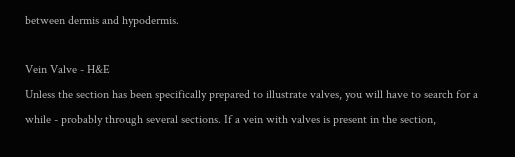between dermis and hypodermis.

Vein Valve - H&E
Unless the section has been specifically prepared to illustrate valves, you will have to search for a while - probably through several sections. If a vein with valves is present in the section,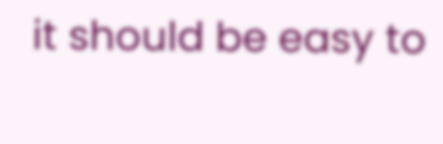it should be easy to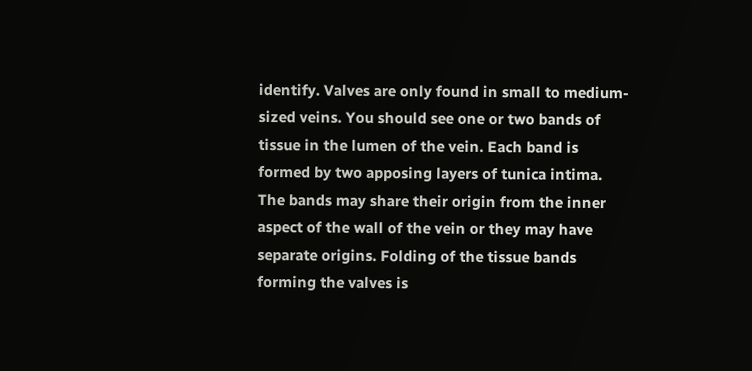identify. Valves are only found in small to medium-sized veins. You should see one or two bands of tissue in the lumen of the vein. Each band is formed by two apposing layers of tunica intima. The bands may share their origin from the inner aspect of the wall of the vein or they may have separate origins. Folding of the tissue bands forming the valves is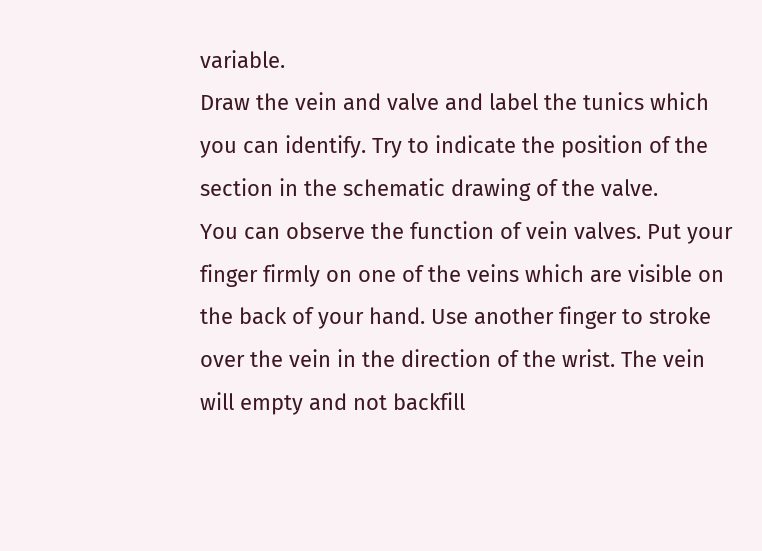variable.
Draw the vein and valve and label the tunics which you can identify. Try to indicate the position of the section in the schematic drawing of the valve.
You can observe the function of vein valves. Put your finger firmly on one of the veins which are visible on the back of your hand. Use another finger to stroke over the vein in the direction of the wrist. The vein will empty and not backfill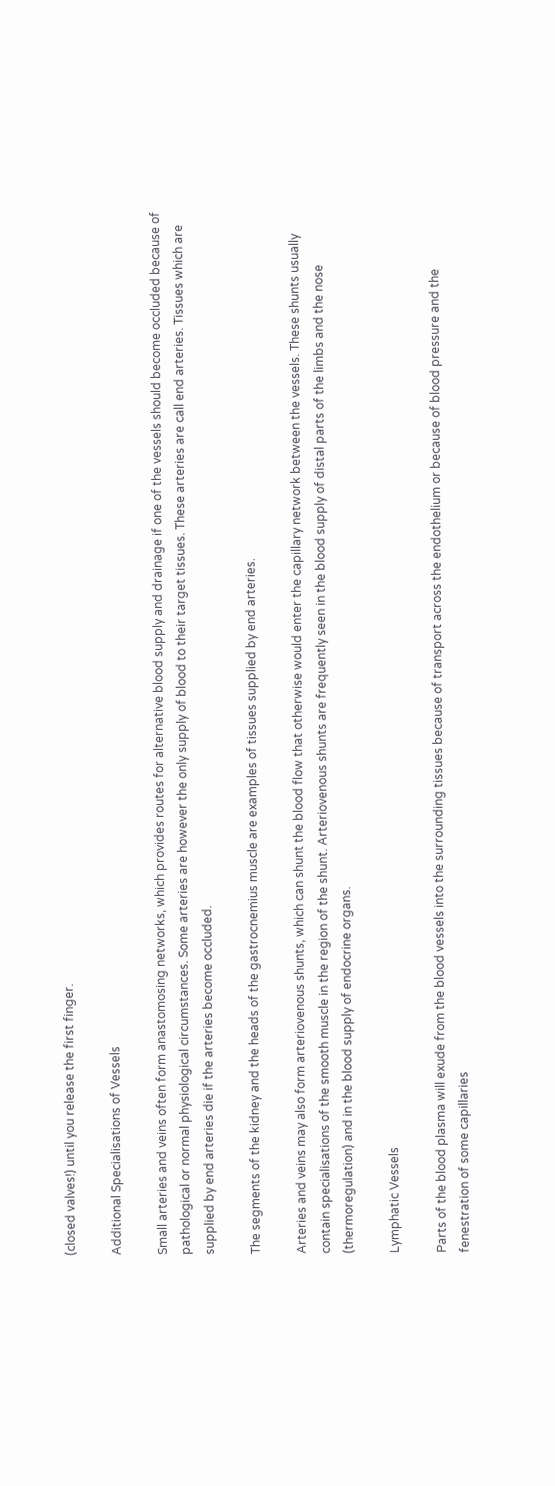(closed valves!) until you release the first finger.

Additional Specialisations of Vessels

Small arteries and veins often form anastomosing networks, which provides routes for alternative blood supply and drainage if one of the vessels should become occluded because of pathological or normal physiological circumstances. Some arteries are however the only supply of blood to their target tissues. These arteries are call end arteries. Tissues which are supplied by end arteries die if the arteries become occluded.

The segments of the kidney and the heads of the gastrocnemius muscle are examples of tissues supplied by end arteries.

Arteries and veins may also form arteriovenous shunts, which can shunt the blood flow that otherwise would enter the capillary network between the vessels. These shunts usually contain specialisations of the smooth muscle in the region of the shunt. Arteriovenous shunts are frequently seen in the blood supply of distal parts of the limbs and the nose (thermoregulation) and in the blood supply of endocrine organs.

Lymphatic Vessels

Parts of the blood plasma will exude from the blood vessels into the surrounding tissues because of transport across the endothelium or because of blood pressure and the fenestration of some capillaries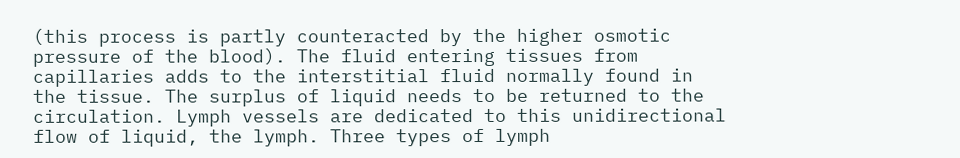(this process is partly counteracted by the higher osmotic pressure of the blood). The fluid entering tissues from capillaries adds to the interstitial fluid normally found in the tissue. The surplus of liquid needs to be returned to the circulation. Lymph vessels are dedicated to this unidirectional flow of liquid, the lymph. Three types of lymph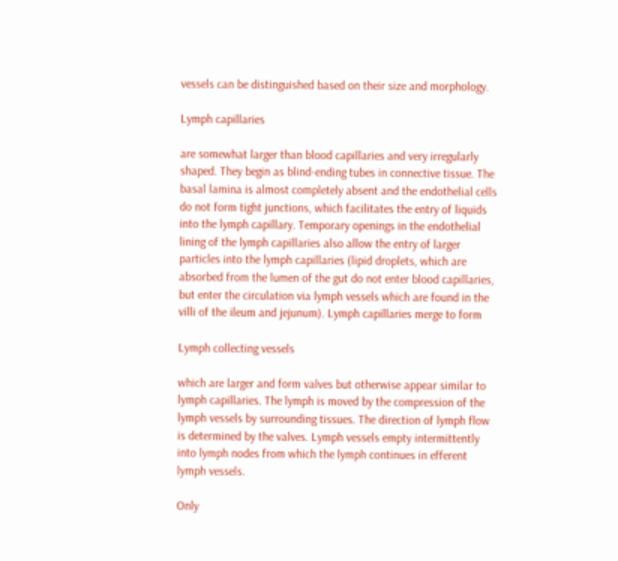vessels can be distinguished based on their size and morphology.

Lymph capillaries

are somewhat larger than blood capillaries and very irregularly shaped. They begin as blind-ending tubes in connective tissue. The basal lamina is almost completely absent and the endothelial cells do not form tight junctions, which facilitates the entry of liquids into the lymph capillary. Temporary openings in the endothelial lining of the lymph capillaries also allow the entry of larger particles into the lymph capillaries (lipid droplets, which are absorbed from the lumen of the gut do not enter blood capillaries, but enter the circulation via lymph vessels which are found in the villi of the ileum and jejunum). Lymph capillaries merge to form

Lymph collecting vessels

which are larger and form valves but otherwise appear similar to lymph capillaries. The lymph is moved by the compression of the lymph vessels by surrounding tissues. The direction of lymph flow is determined by the valves. Lymph vessels empty intermittently into lymph nodes from which the lymph continues in efferent lymph vessels.

Only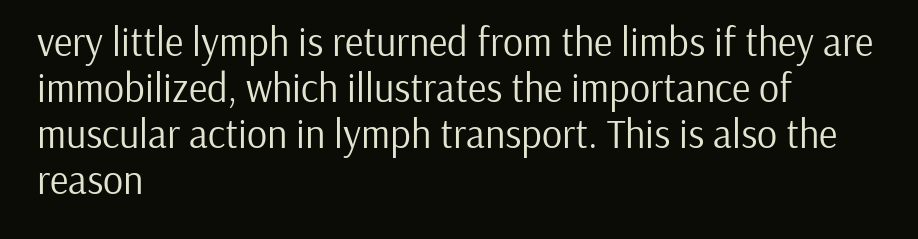very little lymph is returned from the limbs if they are immobilized, which illustrates the importance of muscular action in lymph transport. This is also the reason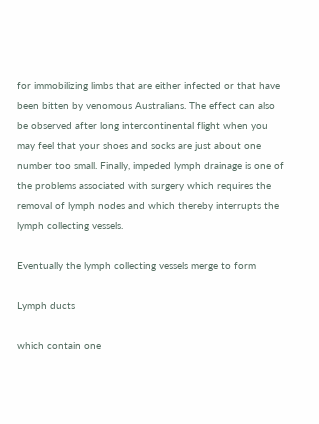for immobilizing limbs that are either infected or that have been bitten by venomous Australians. The effect can also be observed after long intercontinental flight when you may feel that your shoes and socks are just about one number too small. Finally, impeded lymph drainage is one of the problems associated with surgery which requires the removal of lymph nodes and which thereby interrupts the lymph collecting vessels.

Eventually the lymph collecting vessels merge to form

Lymph ducts

which contain one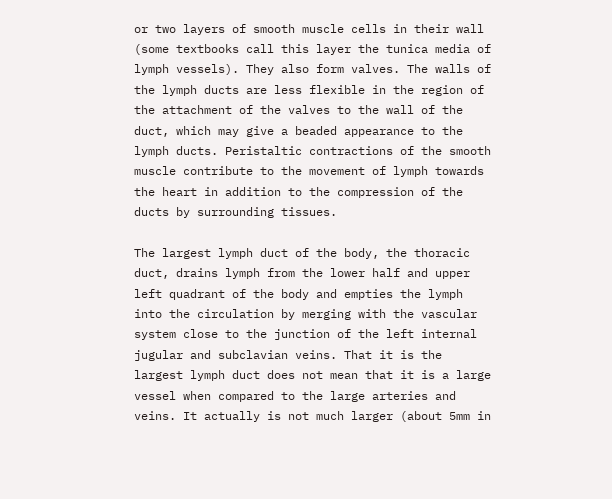or two layers of smooth muscle cells in their wall (some textbooks call this layer the tunica media of lymph vessels). They also form valves. The walls of the lymph ducts are less flexible in the region of the attachment of the valves to the wall of the duct, which may give a beaded appearance to the lymph ducts. Peristaltic contractions of the smooth muscle contribute to the movement of lymph towards the heart in addition to the compression of the ducts by surrounding tissues.

The largest lymph duct of the body, the thoracic duct, drains lymph from the lower half and upper left quadrant of the body and empties the lymph into the circulation by merging with the vascular system close to the junction of the left internal jugular and subclavian veins. That it is the largest lymph duct does not mean that it is a large vessel when compared to the large arteries and veins. It actually is not much larger (about 5mm in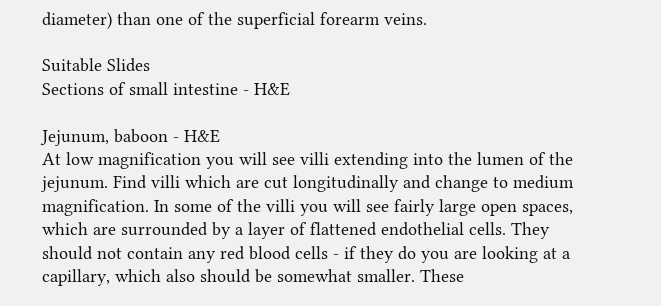diameter) than one of the superficial forearm veins.

Suitable Slides
Sections of small intestine - H&E

Jejunum, baboon - H&E
At low magnification you will see villi extending into the lumen of the jejunum. Find villi which are cut longitudinally and change to medium magnification. In some of the villi you will see fairly large open spaces, which are surrounded by a layer of flattened endothelial cells. They should not contain any red blood cells - if they do you are looking at a capillary, which also should be somewhat smaller. These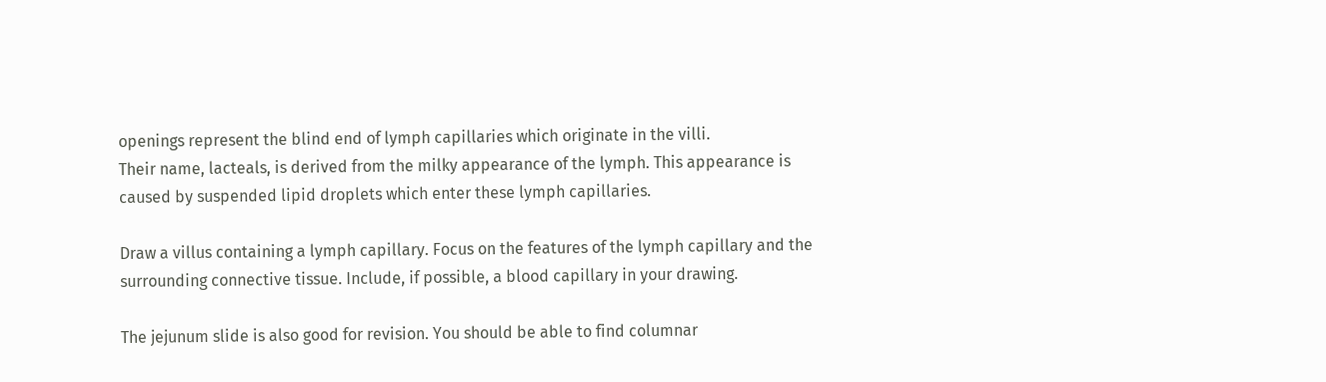openings represent the blind end of lymph capillaries which originate in the villi.
Their name, lacteals, is derived from the milky appearance of the lymph. This appearance is caused by suspended lipid droplets which enter these lymph capillaries.

Draw a villus containing a lymph capillary. Focus on the features of the lymph capillary and the surrounding connective tissue. Include, if possible, a blood capillary in your drawing.

The jejunum slide is also good for revision. You should be able to find columnar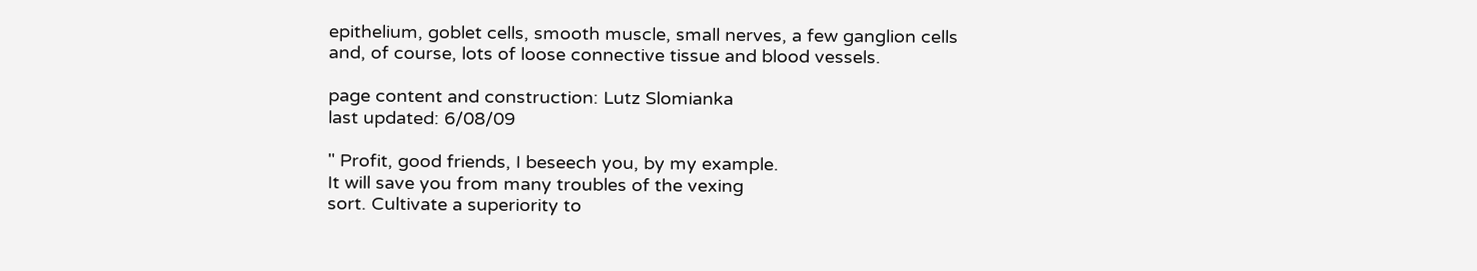epithelium, goblet cells, smooth muscle, small nerves, a few ganglion cells and, of course, lots of loose connective tissue and blood vessels.

page content and construction: Lutz Slomianka
last updated: 6/08/09

" Profit, good friends, I beseech you, by my example.
It will save you from many troubles of the vexing
sort. Cultivate a superiority to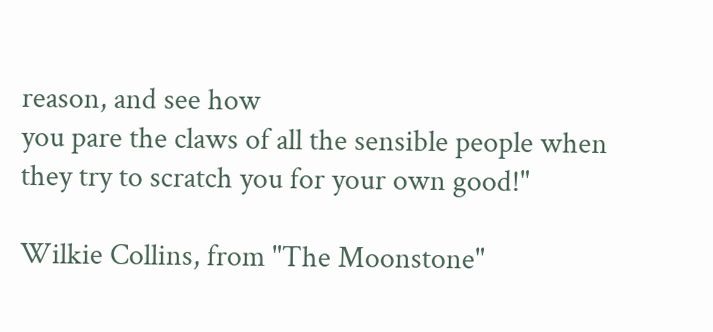reason, and see how
you pare the claws of all the sensible people when
they try to scratch you for your own good!"

Wilkie Collins, from "The Moonstone"